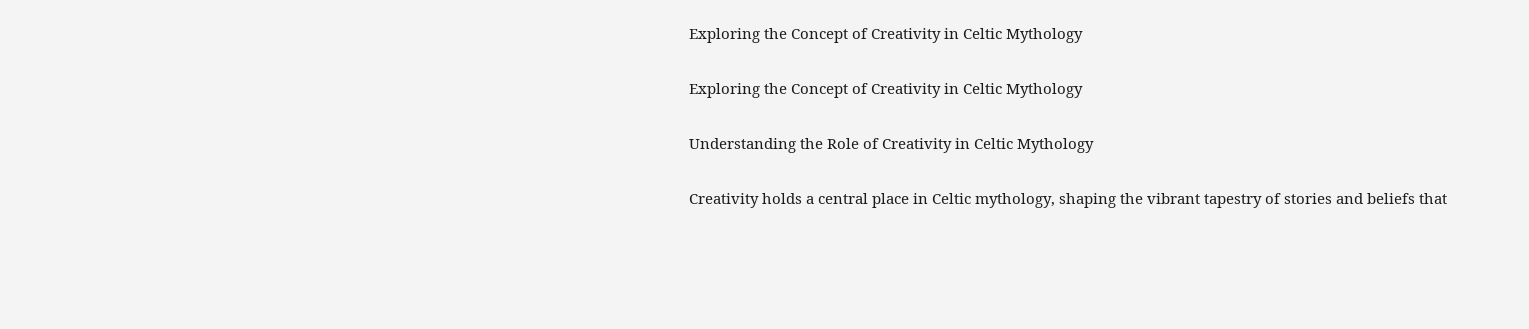Exploring the Concept of Creativity in Celtic Mythology

Exploring the Concept of Creativity in Celtic Mythology

Understanding the Role of Creativity in Celtic Mythology

Creativity holds a central place in Celtic mythology, shaping the vibrant tapestry of stories and beliefs that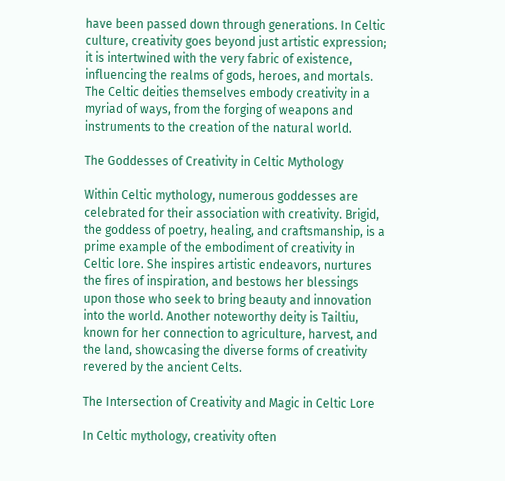have been passed down through generations. In Celtic culture, creativity goes beyond just artistic expression; it is intertwined with the very fabric of existence, influencing the realms of gods, heroes, and mortals. The Celtic deities themselves embody creativity in a myriad of ways, from the forging of weapons and instruments to the creation of the natural world.

The Goddesses of Creativity in Celtic Mythology

Within Celtic mythology, numerous goddesses are celebrated for their association with creativity. Brigid, the goddess of poetry, healing, and craftsmanship, is a prime example of the embodiment of creativity in Celtic lore. She inspires artistic endeavors, nurtures the fires of inspiration, and bestows her blessings upon those who seek to bring beauty and innovation into the world. Another noteworthy deity is Tailtiu, known for her connection to agriculture, harvest, and the land, showcasing the diverse forms of creativity revered by the ancient Celts.

The Intersection of Creativity and Magic in Celtic Lore

In Celtic mythology, creativity often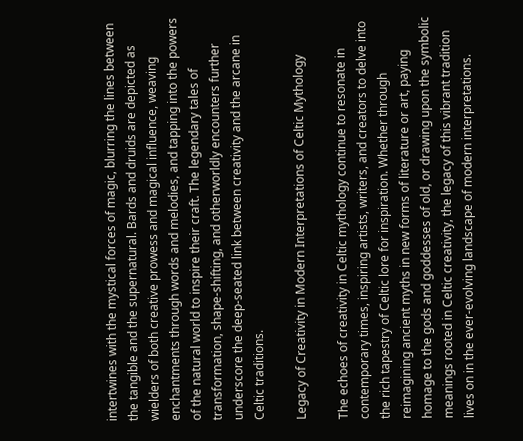intertwines with the mystical forces of magic, blurring the lines between the tangible and the supernatural. Bards and druids are depicted as wielders of both creative prowess and magical influence, weaving enchantments through words and melodies, and tapping into the powers of the natural world to inspire their craft. The legendary tales of transformation, shape-shifting, and otherworldly encounters further underscore the deep-seated link between creativity and the arcane in Celtic traditions.

Legacy of Creativity in Modern Interpretations of Celtic Mythology

The echoes of creativity in Celtic mythology continue to resonate in contemporary times, inspiring artists, writers, and creators to delve into the rich tapestry of Celtic lore for inspiration. Whether through reimagining ancient myths in new forms of literature or art, paying homage to the gods and goddesses of old, or drawing upon the symbolic meanings rooted in Celtic creativity, the legacy of this vibrant tradition lives on in the ever-evolving landscape of modern interpretations.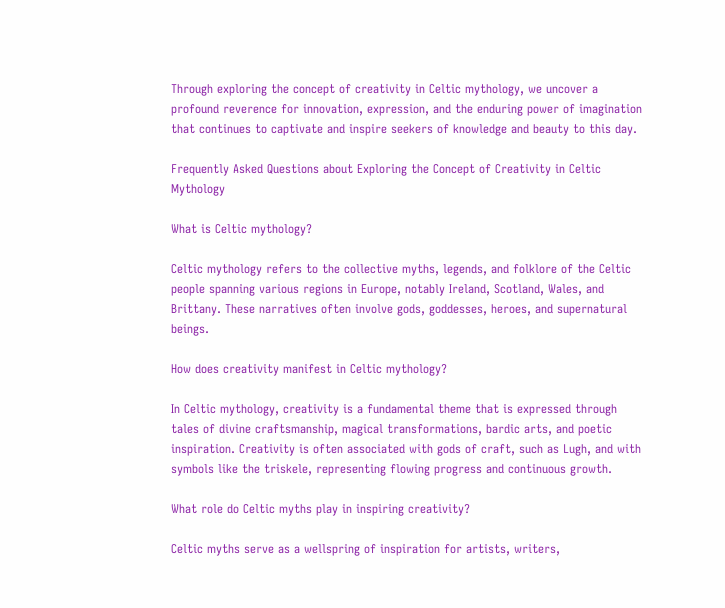Through exploring the concept of creativity in Celtic mythology, we uncover a profound reverence for innovation, expression, and the enduring power of imagination that continues to captivate and inspire seekers of knowledge and beauty to this day.

Frequently Asked Questions about Exploring the Concept of Creativity in Celtic Mythology

What is Celtic mythology?

Celtic mythology refers to the collective myths, legends, and folklore of the Celtic people spanning various regions in Europe, notably Ireland, Scotland, Wales, and Brittany. These narratives often involve gods, goddesses, heroes, and supernatural beings.

How does creativity manifest in Celtic mythology?

In Celtic mythology, creativity is a fundamental theme that is expressed through tales of divine craftsmanship, magical transformations, bardic arts, and poetic inspiration. Creativity is often associated with gods of craft, such as Lugh, and with symbols like the triskele, representing flowing progress and continuous growth.

What role do Celtic myths play in inspiring creativity?

Celtic myths serve as a wellspring of inspiration for artists, writers,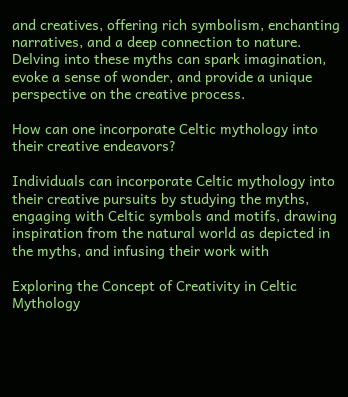and creatives, offering rich symbolism, enchanting narratives, and a deep connection to nature. Delving into these myths can spark imagination, evoke a sense of wonder, and provide a unique perspective on the creative process.

How can one incorporate Celtic mythology into their creative endeavors?

Individuals can incorporate Celtic mythology into their creative pursuits by studying the myths, engaging with Celtic symbols and motifs, drawing inspiration from the natural world as depicted in the myths, and infusing their work with

Exploring the Concept of Creativity in Celtic Mythology